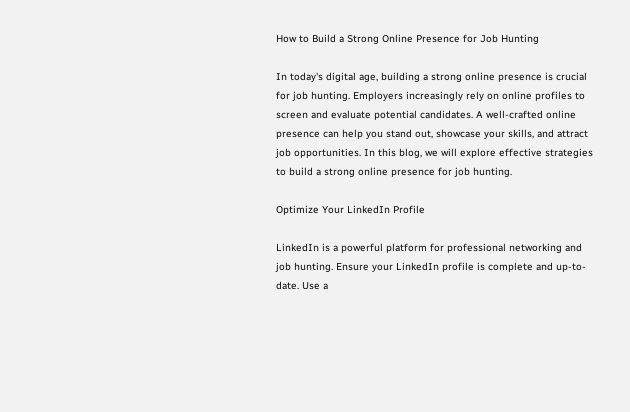How to Build a Strong Online Presence for Job Hunting

In today's digital age, building a strong online presence is crucial for job hunting. Employers increasingly rely on online profiles to screen and evaluate potential candidates. A well-crafted online presence can help you stand out, showcase your skills, and attract job opportunities. In this blog, we will explore effective strategies to build a strong online presence for job hunting.

Optimize Your LinkedIn Profile

LinkedIn is a powerful platform for professional networking and job hunting. Ensure your LinkedIn profile is complete and up-to-date. Use a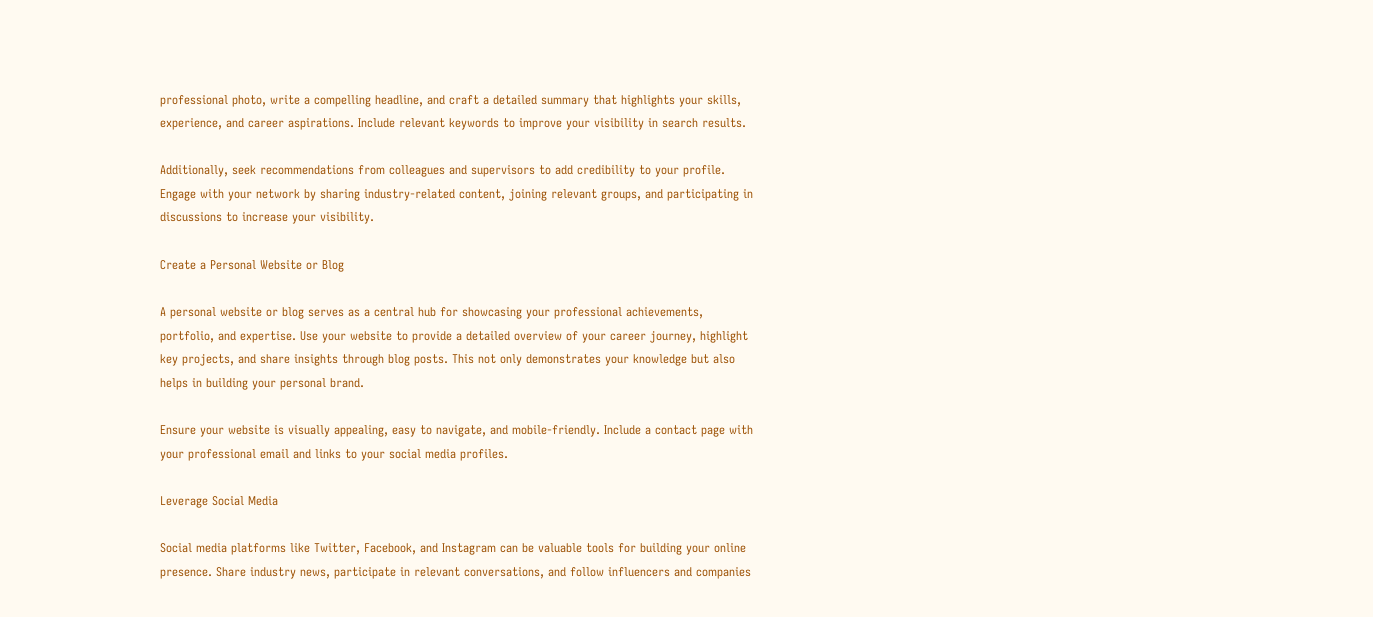professional photo, write a compelling headline, and craft a detailed summary that highlights your skills, experience, and career aspirations. Include relevant keywords to improve your visibility in search results.

Additionally, seek recommendations from colleagues and supervisors to add credibility to your profile. Engage with your network by sharing industry-related content, joining relevant groups, and participating in discussions to increase your visibility.

Create a Personal Website or Blog

A personal website or blog serves as a central hub for showcasing your professional achievements, portfolio, and expertise. Use your website to provide a detailed overview of your career journey, highlight key projects, and share insights through blog posts. This not only demonstrates your knowledge but also helps in building your personal brand.

Ensure your website is visually appealing, easy to navigate, and mobile-friendly. Include a contact page with your professional email and links to your social media profiles.

Leverage Social Media

Social media platforms like Twitter, Facebook, and Instagram can be valuable tools for building your online presence. Share industry news, participate in relevant conversations, and follow influencers and companies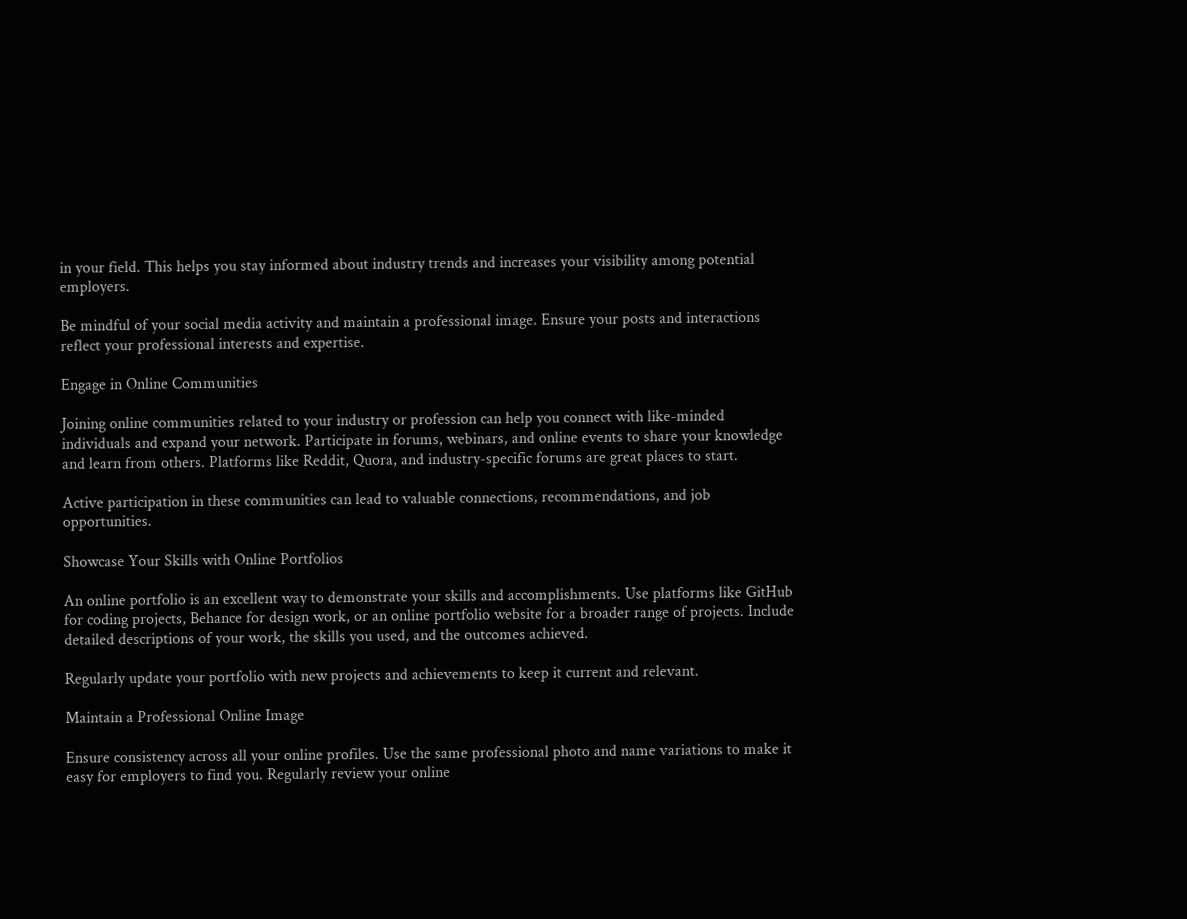in your field. This helps you stay informed about industry trends and increases your visibility among potential employers.

Be mindful of your social media activity and maintain a professional image. Ensure your posts and interactions reflect your professional interests and expertise.

Engage in Online Communities

Joining online communities related to your industry or profession can help you connect with like-minded individuals and expand your network. Participate in forums, webinars, and online events to share your knowledge and learn from others. Platforms like Reddit, Quora, and industry-specific forums are great places to start.

Active participation in these communities can lead to valuable connections, recommendations, and job opportunities.

Showcase Your Skills with Online Portfolios

An online portfolio is an excellent way to demonstrate your skills and accomplishments. Use platforms like GitHub for coding projects, Behance for design work, or an online portfolio website for a broader range of projects. Include detailed descriptions of your work, the skills you used, and the outcomes achieved.

Regularly update your portfolio with new projects and achievements to keep it current and relevant.

Maintain a Professional Online Image

Ensure consistency across all your online profiles. Use the same professional photo and name variations to make it easy for employers to find you. Regularly review your online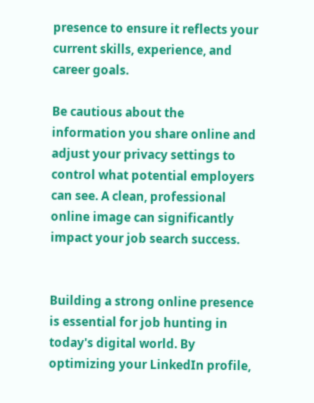presence to ensure it reflects your current skills, experience, and career goals.

Be cautious about the information you share online and adjust your privacy settings to control what potential employers can see. A clean, professional online image can significantly impact your job search success.


Building a strong online presence is essential for job hunting in today's digital world. By optimizing your LinkedIn profile,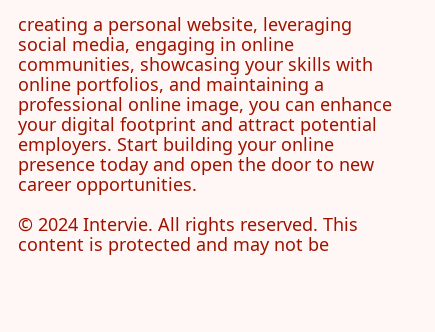creating a personal website, leveraging social media, engaging in online communities, showcasing your skills with online portfolios, and maintaining a professional online image, you can enhance your digital footprint and attract potential employers. Start building your online presence today and open the door to new career opportunities.

© 2024 Intervie. All rights reserved. This content is protected and may not be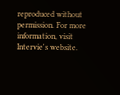reproduced without permission. For more information, visit Intervie's website.